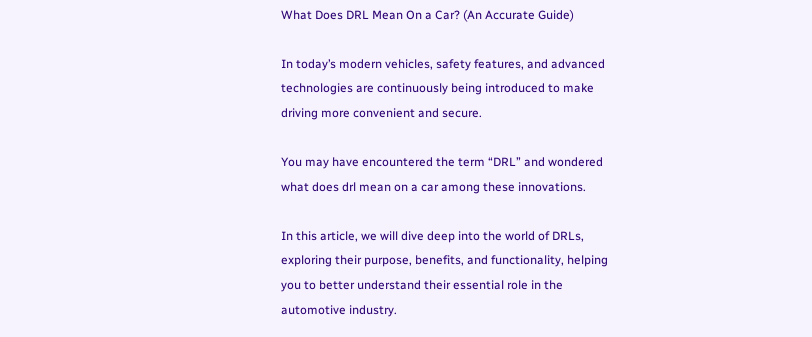What Does DRL Mean On a Car? (An Accurate Guide)

In today’s modern vehicles, safety features, and advanced technologies are continuously being introduced to make driving more convenient and secure.

You may have encountered the term “DRL” and wondered what does drl mean on a car among these innovations.

In this article, we will dive deep into the world of DRLs, exploring their purpose, benefits, and functionality, helping you to better understand their essential role in the automotive industry.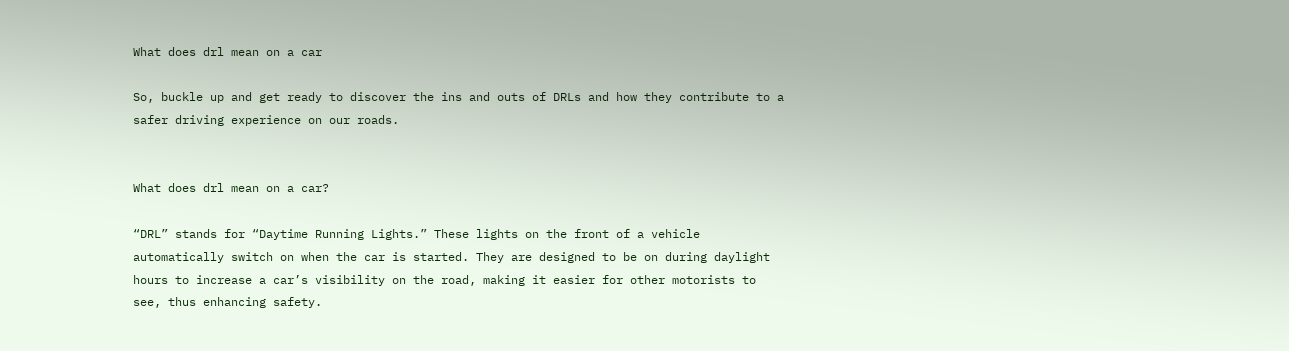What does drl mean on a car

So, buckle up and get ready to discover the ins and outs of DRLs and how they contribute to a safer driving experience on our roads.


What does drl mean on a car?

“DRL” stands for “Daytime Running Lights.” These lights on the front of a vehicle automatically switch on when the car is started. They are designed to be on during daylight hours to increase a car’s visibility on the road, making it easier for other motorists to see, thus enhancing safety.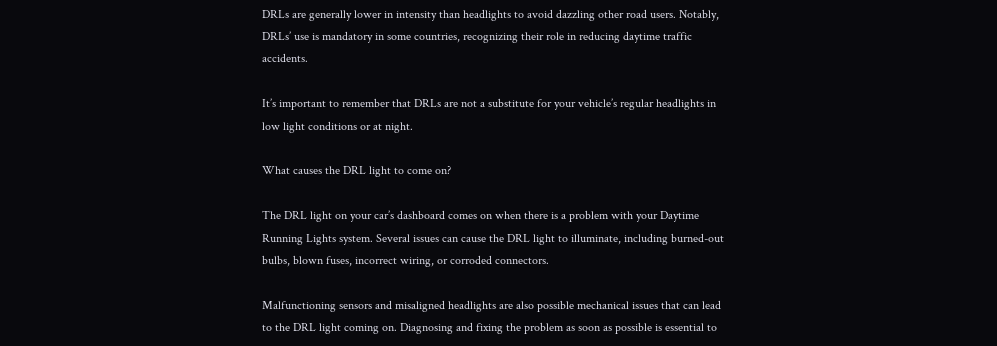DRLs are generally lower in intensity than headlights to avoid dazzling other road users. Notably, DRLs’ use is mandatory in some countries, recognizing their role in reducing daytime traffic accidents.

It’s important to remember that DRLs are not a substitute for your vehicle’s regular headlights in low light conditions or at night.

What causes the DRL light to come on?

The DRL light on your car’s dashboard comes on when there is a problem with your Daytime Running Lights system. Several issues can cause the DRL light to illuminate, including burned-out bulbs, blown fuses, incorrect wiring, or corroded connectors.

Malfunctioning sensors and misaligned headlights are also possible mechanical issues that can lead to the DRL light coming on. Diagnosing and fixing the problem as soon as possible is essential to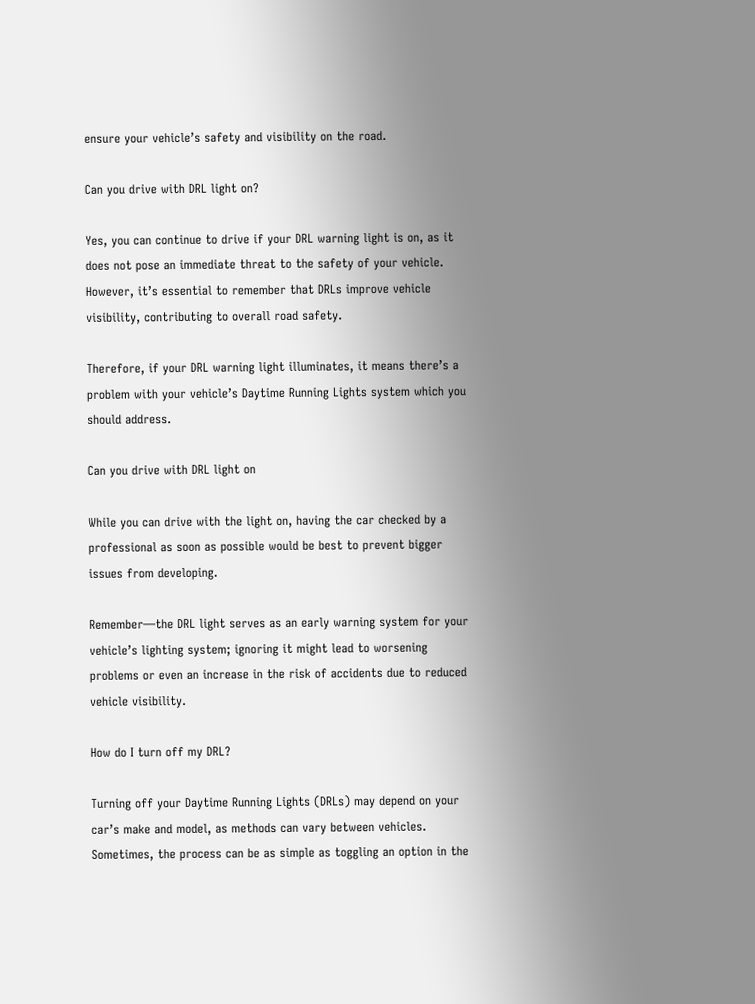ensure your vehicle’s safety and visibility on the road.

Can you drive with DRL light on?

Yes, you can continue to drive if your DRL warning light is on, as it does not pose an immediate threat to the safety of your vehicle. However, it’s essential to remember that DRLs improve vehicle visibility, contributing to overall road safety.

Therefore, if your DRL warning light illuminates, it means there’s a problem with your vehicle’s Daytime Running Lights system which you should address.

Can you drive with DRL light on

While you can drive with the light on, having the car checked by a professional as soon as possible would be best to prevent bigger issues from developing.

Remember—the DRL light serves as an early warning system for your vehicle’s lighting system; ignoring it might lead to worsening problems or even an increase in the risk of accidents due to reduced vehicle visibility.

How do I turn off my DRL?

Turning off your Daytime Running Lights (DRLs) may depend on your car’s make and model, as methods can vary between vehicles. Sometimes, the process can be as simple as toggling an option in the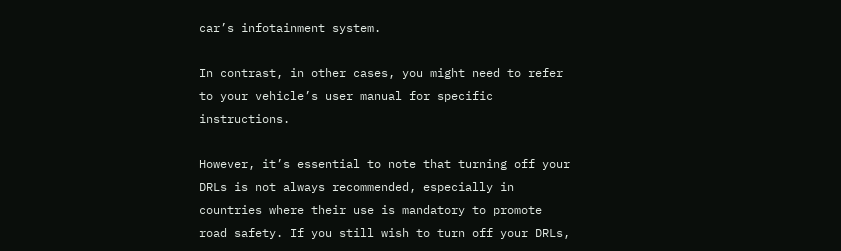car’s infotainment system.

In contrast, in other cases, you might need to refer to your vehicle’s user manual for specific instructions.

However, it’s essential to note that turning off your DRLs is not always recommended, especially in countries where their use is mandatory to promote road safety. If you still wish to turn off your DRLs,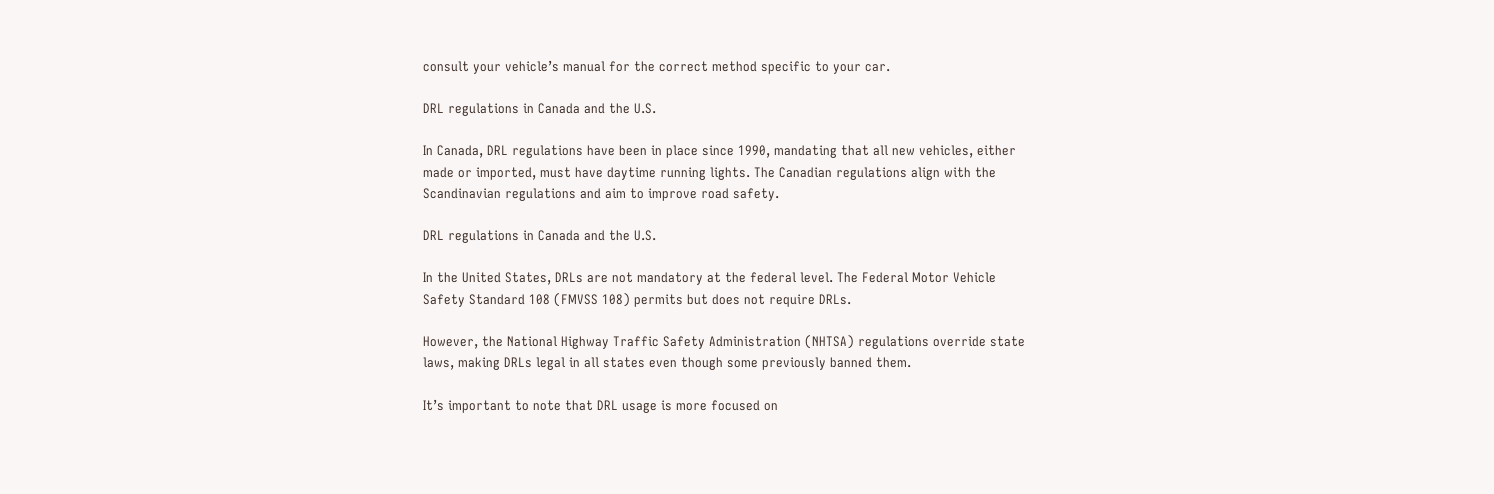consult your vehicle’s manual for the correct method specific to your car.

DRL regulations in Canada and the U.S.

In Canada, DRL regulations have been in place since 1990, mandating that all new vehicles, either made or imported, must have daytime running lights. The Canadian regulations align with the Scandinavian regulations and aim to improve road safety.

DRL regulations in Canada and the U.S.

In the United States, DRLs are not mandatory at the federal level. The Federal Motor Vehicle Safety Standard 108 (FMVSS 108) permits but does not require DRLs.

However, the National Highway Traffic Safety Administration (NHTSA) regulations override state laws, making DRLs legal in all states even though some previously banned them.

It’s important to note that DRL usage is more focused on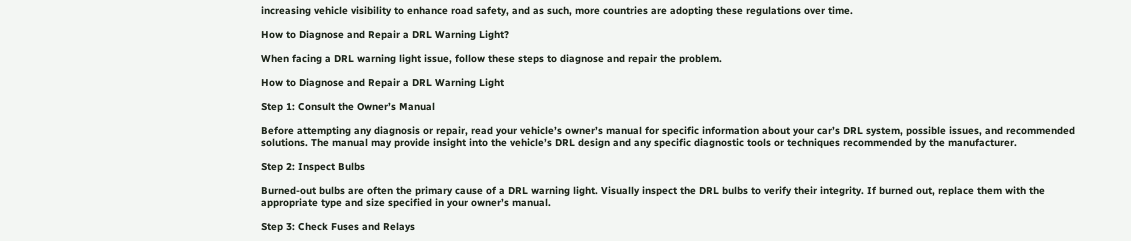increasing vehicle visibility to enhance road safety, and as such, more countries are adopting these regulations over time.

How to Diagnose and Repair a DRL Warning Light?

When facing a DRL warning light issue, follow these steps to diagnose and repair the problem.

How to Diagnose and Repair a DRL Warning Light

Step 1: Consult the Owner’s Manual

Before attempting any diagnosis or repair, read your vehicle’s owner’s manual for specific information about your car’s DRL system, possible issues, and recommended solutions. The manual may provide insight into the vehicle’s DRL design and any specific diagnostic tools or techniques recommended by the manufacturer.

Step 2: Inspect Bulbs

Burned-out bulbs are often the primary cause of a DRL warning light. Visually inspect the DRL bulbs to verify their integrity. If burned out, replace them with the appropriate type and size specified in your owner’s manual.

Step 3: Check Fuses and Relays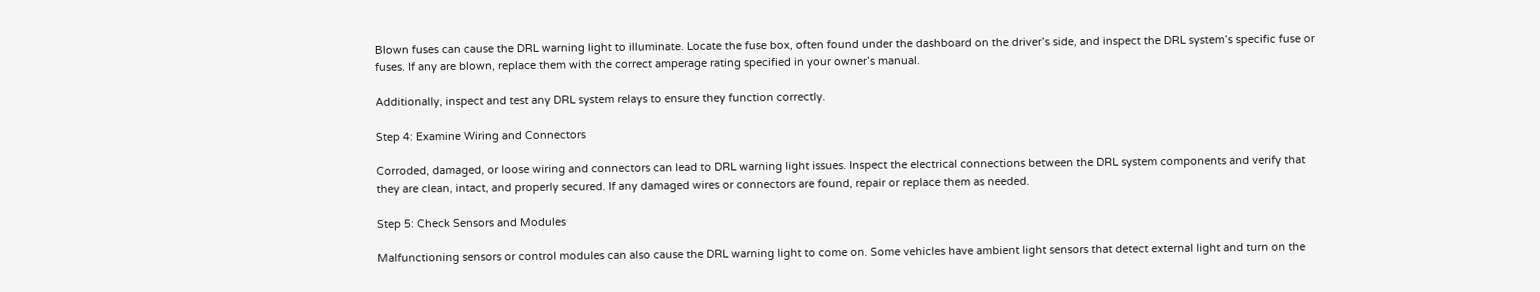Blown fuses can cause the DRL warning light to illuminate. Locate the fuse box, often found under the dashboard on the driver’s side, and inspect the DRL system’s specific fuse or fuses. If any are blown, replace them with the correct amperage rating specified in your owner’s manual.

Additionally, inspect and test any DRL system relays to ensure they function correctly.

Step 4: Examine Wiring and Connectors

Corroded, damaged, or loose wiring and connectors can lead to DRL warning light issues. Inspect the electrical connections between the DRL system components and verify that they are clean, intact, and properly secured. If any damaged wires or connectors are found, repair or replace them as needed.

Step 5: Check Sensors and Modules

Malfunctioning sensors or control modules can also cause the DRL warning light to come on. Some vehicles have ambient light sensors that detect external light and turn on the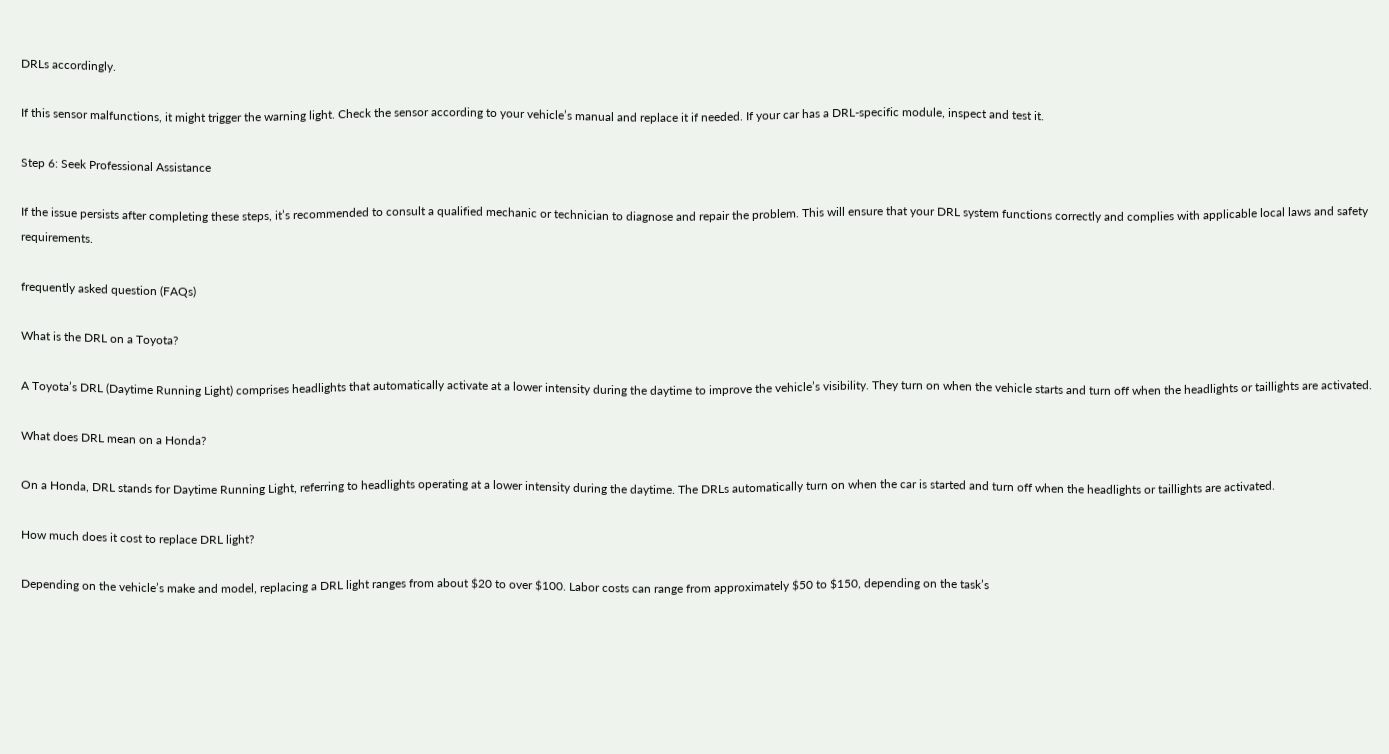DRLs accordingly.

If this sensor malfunctions, it might trigger the warning light. Check the sensor according to your vehicle’s manual and replace it if needed. If your car has a DRL-specific module, inspect and test it.

Step 6: Seek Professional Assistance

If the issue persists after completing these steps, it’s recommended to consult a qualified mechanic or technician to diagnose and repair the problem. This will ensure that your DRL system functions correctly and complies with applicable local laws and safety requirements.

frequently asked question (FAQs)

What is the DRL on a Toyota?

A Toyota’s DRL (Daytime Running Light) comprises headlights that automatically activate at a lower intensity during the daytime to improve the vehicle’s visibility. They turn on when the vehicle starts and turn off when the headlights or taillights are activated.

What does DRL mean on a Honda?

On a Honda, DRL stands for Daytime Running Light, referring to headlights operating at a lower intensity during the daytime. The DRLs automatically turn on when the car is started and turn off when the headlights or taillights are activated.

How much does it cost to replace DRL light?

Depending on the vehicle’s make and model, replacing a DRL light ranges from about $20 to over $100. Labor costs can range from approximately $50 to $150, depending on the task’s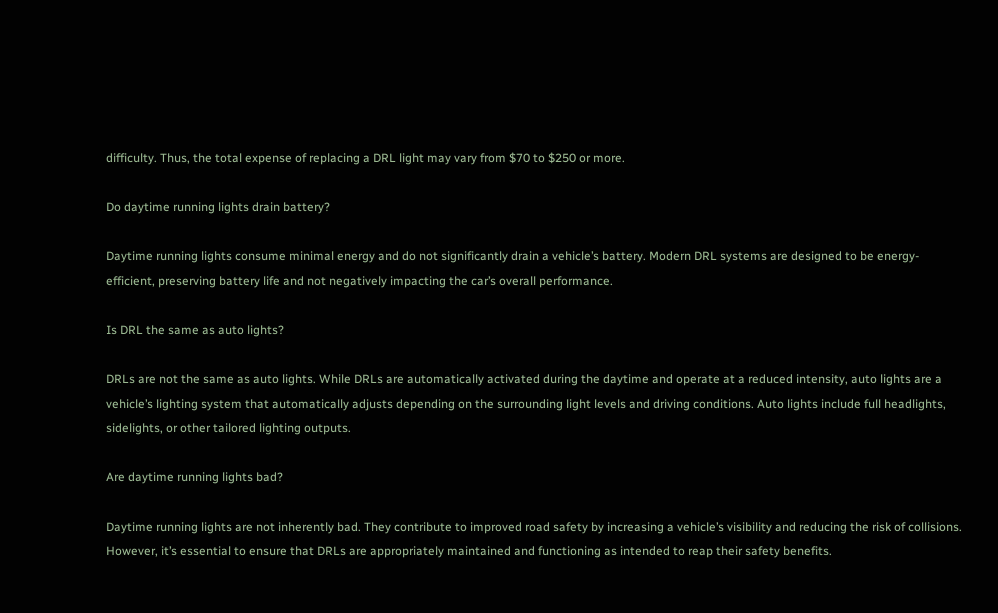difficulty. Thus, the total expense of replacing a DRL light may vary from $70 to $250 or more.

Do daytime running lights drain battery?

Daytime running lights consume minimal energy and do not significantly drain a vehicle’s battery. Modern DRL systems are designed to be energy-efficient, preserving battery life and not negatively impacting the car’s overall performance.

Is DRL the same as auto lights?

DRLs are not the same as auto lights. While DRLs are automatically activated during the daytime and operate at a reduced intensity, auto lights are a vehicle’s lighting system that automatically adjusts depending on the surrounding light levels and driving conditions. Auto lights include full headlights, sidelights, or other tailored lighting outputs.

Are daytime running lights bad?

Daytime running lights are not inherently bad. They contribute to improved road safety by increasing a vehicle’s visibility and reducing the risk of collisions. However, it’s essential to ensure that DRLs are appropriately maintained and functioning as intended to reap their safety benefits.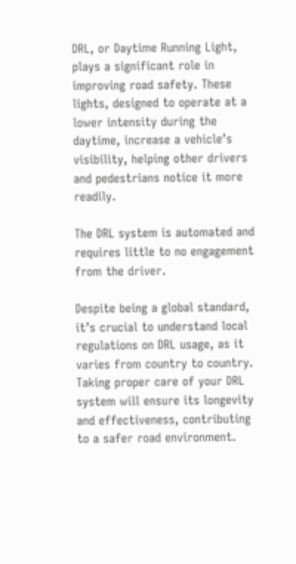DRL, or Daytime Running Light, plays a significant role in improving road safety. These lights, designed to operate at a lower intensity during the daytime, increase a vehicle’s visibility, helping other drivers and pedestrians notice it more readily.

The DRL system is automated and requires little to no engagement from the driver.

Despite being a global standard, it’s crucial to understand local regulations on DRL usage, as it varies from country to country. Taking proper care of your DRL system will ensure its longevity and effectiveness, contributing to a safer road environment.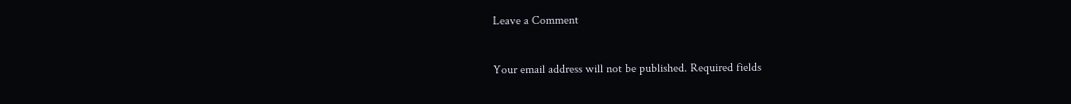Leave a Comment

Your email address will not be published. Required fields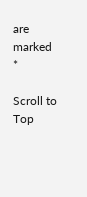are marked *

Scroll to Top